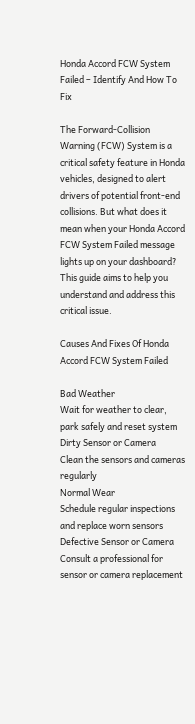Honda Accord FCW System Failed – Identify And How To Fix

The Forward-Collision Warning (FCW) System is a critical safety feature in Honda vehicles, designed to alert drivers of potential front-end collisions. But what does it mean when your Honda Accord FCW System Failed message lights up on your dashboard? This guide aims to help you understand and address this critical issue.

Causes And Fixes Of Honda Accord FCW System Failed

Bad Weather
Wait for weather to clear, park safely and reset system
Dirty Sensor or Camera
Clean the sensors and cameras regularly
Normal Wear
Schedule regular inspections and replace worn sensors
Defective Sensor or Camera
Consult a professional for sensor or camera replacement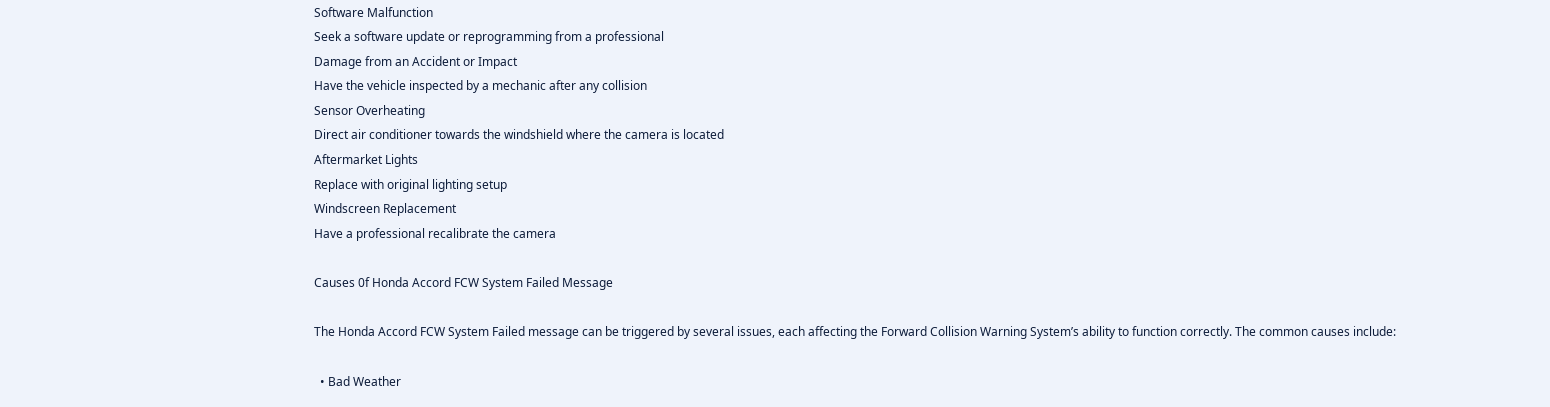Software Malfunction
Seek a software update or reprogramming from a professional
Damage from an Accident or Impact
Have the vehicle inspected by a mechanic after any collision
Sensor Overheating
Direct air conditioner towards the windshield where the camera is located
Aftermarket Lights
Replace with original lighting setup
Windscreen Replacement
Have a professional recalibrate the camera

Causes 0f Honda Accord FCW System Failed Message

The Honda Accord FCW System Failed message can be triggered by several issues, each affecting the Forward Collision Warning System’s ability to function correctly. The common causes include:

  • Bad Weather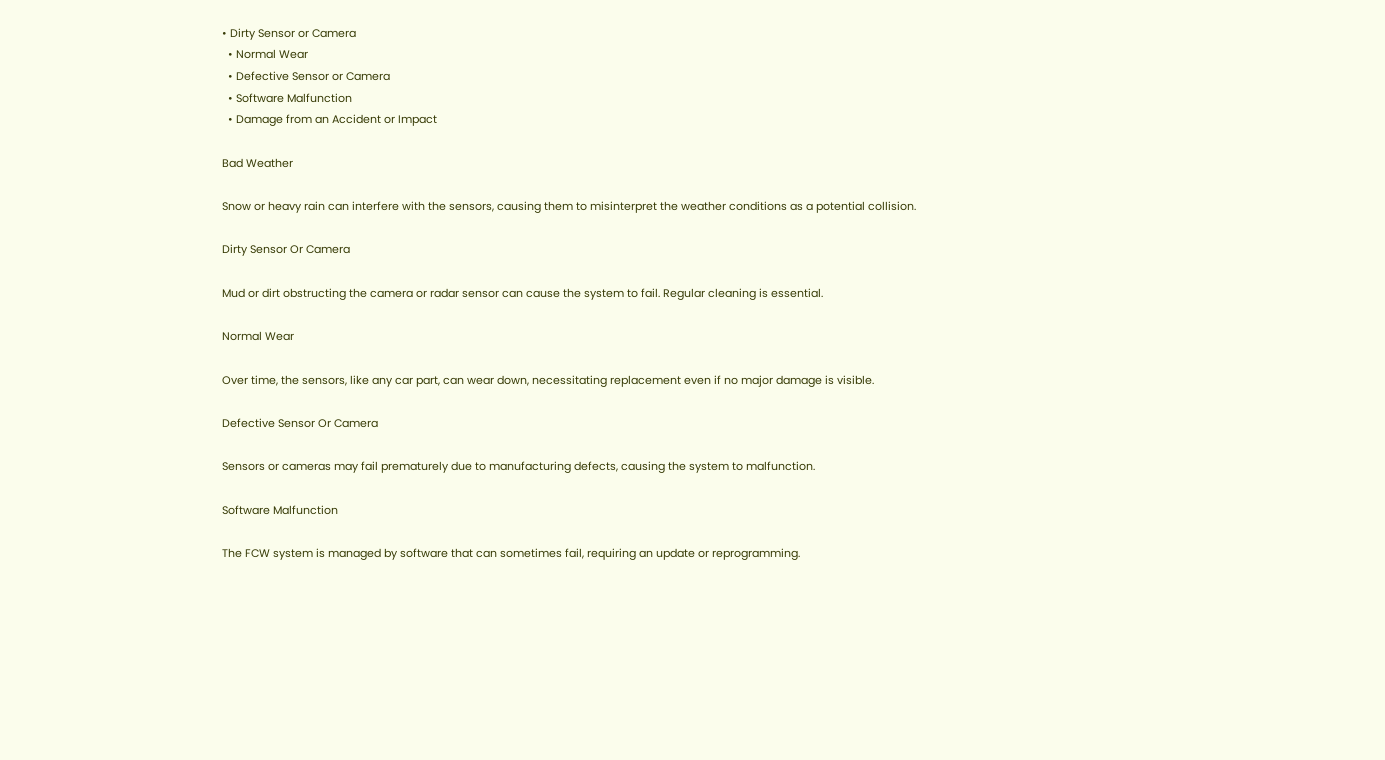• Dirty Sensor or Camera
  • Normal Wear
  • Defective Sensor or Camera
  • Software Malfunction
  • Damage from an Accident or Impact

Bad Weather

Snow or heavy rain can interfere with the sensors, causing them to misinterpret the weather conditions as a potential collision.

Dirty Sensor Or Camera

Mud or dirt obstructing the camera or radar sensor can cause the system to fail. Regular cleaning is essential.

Normal Wear

Over time, the sensors, like any car part, can wear down, necessitating replacement even if no major damage is visible.

Defective Sensor Or Camera

Sensors or cameras may fail prematurely due to manufacturing defects, causing the system to malfunction.

Software Malfunction

The FCW system is managed by software that can sometimes fail, requiring an update or reprogramming.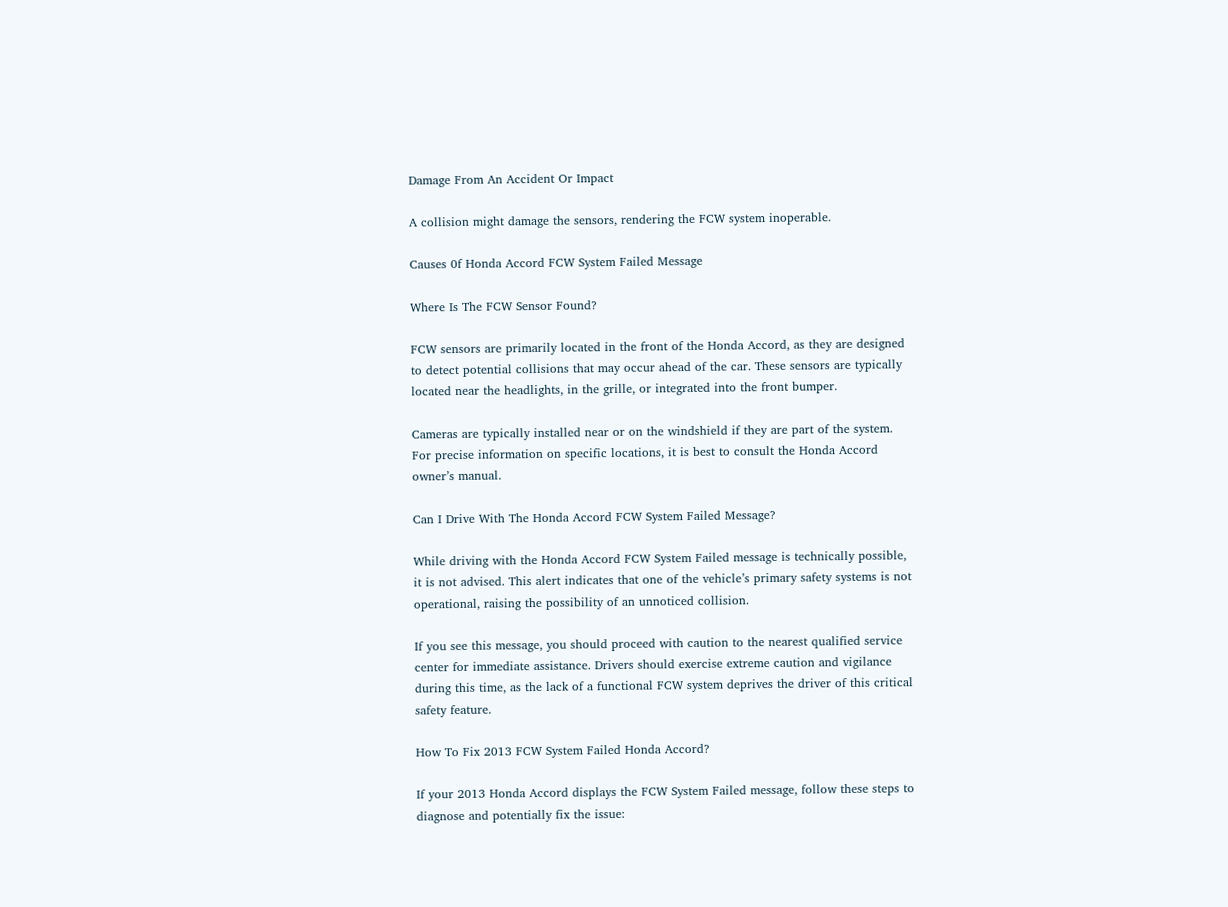Damage From An Accident Or Impact

A collision might damage the sensors, rendering the FCW system inoperable.

Causes 0f Honda Accord FCW System Failed Message

Where Is The FCW Sensor Found?

FCW sensors are primarily located in the front of the Honda Accord, as they are designed to detect potential collisions that may occur ahead of the car. These sensors are typically located near the headlights, in the grille, or integrated into the front bumper.

Cameras are typically installed near or on the windshield if they are part of the system. For precise information on specific locations, it is best to consult the Honda Accord owner’s manual.

Can I Drive With The Honda Accord FCW System Failed Message?

While driving with the Honda Accord FCW System Failed message is technically possible, it is not advised. This alert indicates that one of the vehicle’s primary safety systems is not operational, raising the possibility of an unnoticed collision.

If you see this message, you should proceed with caution to the nearest qualified service center for immediate assistance. Drivers should exercise extreme caution and vigilance during this time, as the lack of a functional FCW system deprives the driver of this critical safety feature.

How To Fix 2013 FCW System Failed Honda Accord?

If your 2013 Honda Accord displays the FCW System Failed message, follow these steps to diagnose and potentially fix the issue: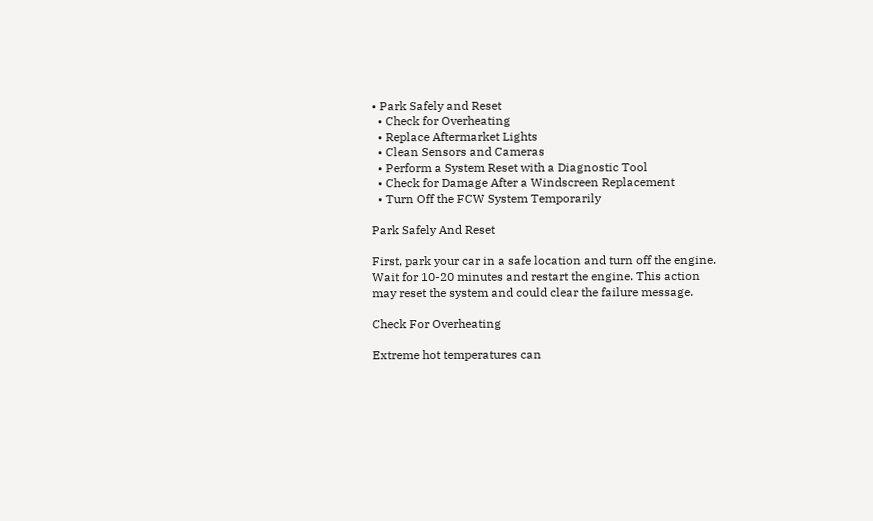• Park Safely and Reset
  • Check for Overheating
  • Replace Aftermarket Lights
  • Clean Sensors and Cameras
  • Perform a System Reset with a Diagnostic Tool
  • Check for Damage After a Windscreen Replacement
  • Turn Off the FCW System Temporarily

Park Safely And Reset

First, park your car in a safe location and turn off the engine. Wait for 10-20 minutes and restart the engine. This action may reset the system and could clear the failure message.

Check For Overheating

Extreme hot temperatures can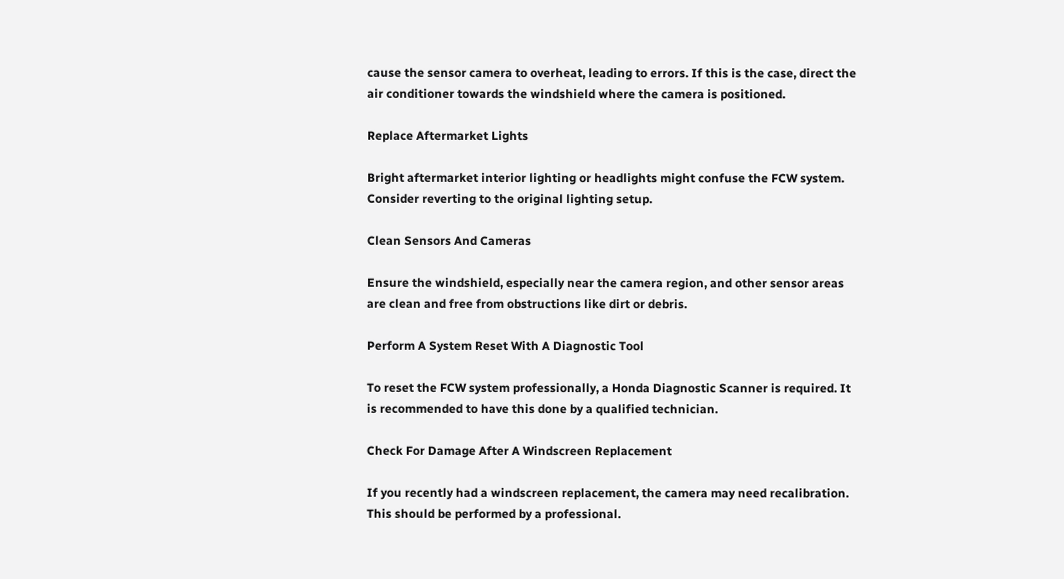cause the sensor camera to overheat, leading to errors. If this is the case, direct the air conditioner towards the windshield where the camera is positioned.

Replace Aftermarket Lights

Bright aftermarket interior lighting or headlights might confuse the FCW system. Consider reverting to the original lighting setup.

Clean Sensors And Cameras

Ensure the windshield, especially near the camera region, and other sensor areas are clean and free from obstructions like dirt or debris.

Perform A System Reset With A Diagnostic Tool

To reset the FCW system professionally, a Honda Diagnostic Scanner is required. It is recommended to have this done by a qualified technician.

Check For Damage After A Windscreen Replacement

If you recently had a windscreen replacement, the camera may need recalibration. This should be performed by a professional.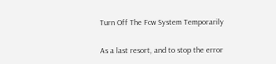Turn Off The Fcw System Temporarily

As a last resort, and to stop the error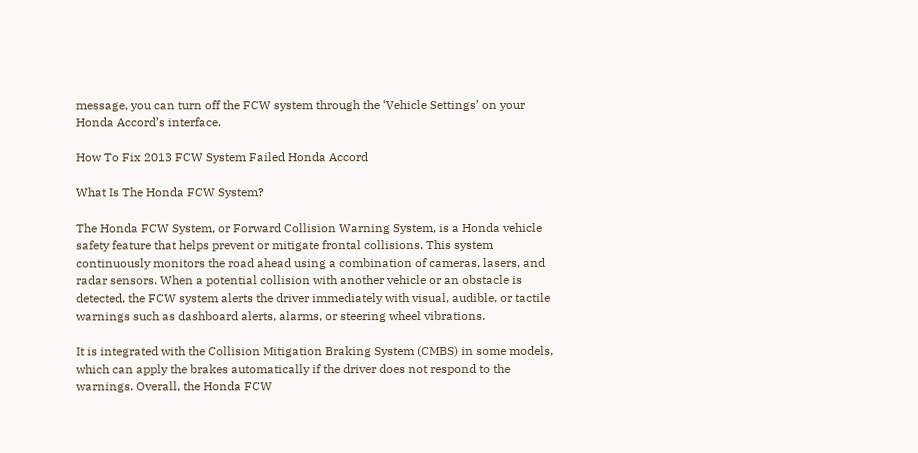message, you can turn off the FCW system through the ‘Vehicle Settings’ on your Honda Accord’s interface.

How To Fix 2013 FCW System Failed Honda Accord

What Is The Honda FCW System?

The Honda FCW System, or Forward Collision Warning System, is a Honda vehicle safety feature that helps prevent or mitigate frontal collisions. This system continuously monitors the road ahead using a combination of cameras, lasers, and radar sensors. When a potential collision with another vehicle or an obstacle is detected, the FCW system alerts the driver immediately with visual, audible, or tactile warnings such as dashboard alerts, alarms, or steering wheel vibrations.

It is integrated with the Collision Mitigation Braking System (CMBS) in some models, which can apply the brakes automatically if the driver does not respond to the warnings. Overall, the Honda FCW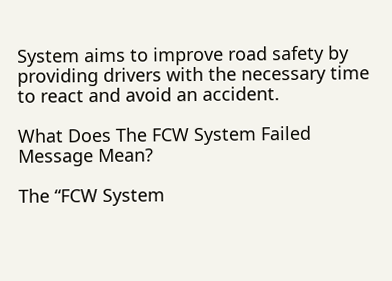System aims to improve road safety by providing drivers with the necessary time to react and avoid an accident.

What Does The FCW System Failed Message Mean?

The “FCW System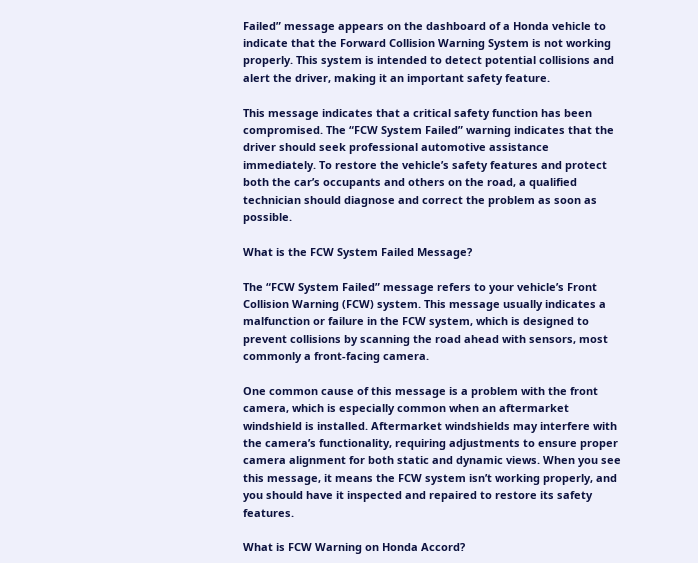Failed” message appears on the dashboard of a Honda vehicle to indicate that the Forward Collision Warning System is not working properly. This system is intended to detect potential collisions and alert the driver, making it an important safety feature.

This message indicates that a critical safety function has been compromised. The “FCW System Failed” warning indicates that the driver should seek professional automotive assistance immediately. To restore the vehicle’s safety features and protect both the car’s occupants and others on the road, a qualified technician should diagnose and correct the problem as soon as possible.

What is the FCW System Failed Message?

The “FCW System Failed” message refers to your vehicle’s Front Collision Warning (FCW) system. This message usually indicates a malfunction or failure in the FCW system, which is designed to prevent collisions by scanning the road ahead with sensors, most commonly a front-facing camera.

One common cause of this message is a problem with the front camera, which is especially common when an aftermarket windshield is installed. Aftermarket windshields may interfere with the camera’s functionality, requiring adjustments to ensure proper camera alignment for both static and dynamic views. When you see this message, it means the FCW system isn’t working properly, and you should have it inspected and repaired to restore its safety features.

What is FCW Warning on Honda Accord?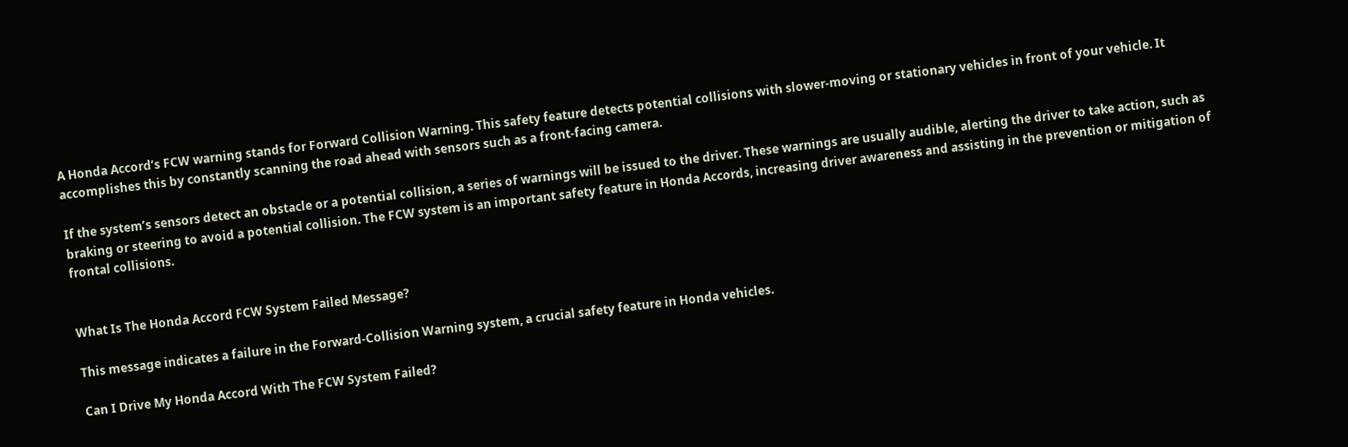A Honda Accord’s FCW warning stands for Forward Collision Warning. This safety feature detects potential collisions with slower-moving or stationary vehicles in front of your vehicle. It accomplishes this by constantly scanning the road ahead with sensors such as a front-facing camera.

If the system’s sensors detect an obstacle or a potential collision, a series of warnings will be issued to the driver. These warnings are usually audible, alerting the driver to take action, such as braking or steering to avoid a potential collision. The FCW system is an important safety feature in Honda Accords, increasing driver awareness and assisting in the prevention or mitigation of frontal collisions.


What Is The Honda Accord FCW System Failed Message?

This message indicates a failure in the Forward-Collision Warning system, a crucial safety feature in Honda vehicles.

Can I Drive My Honda Accord With The FCW System Failed?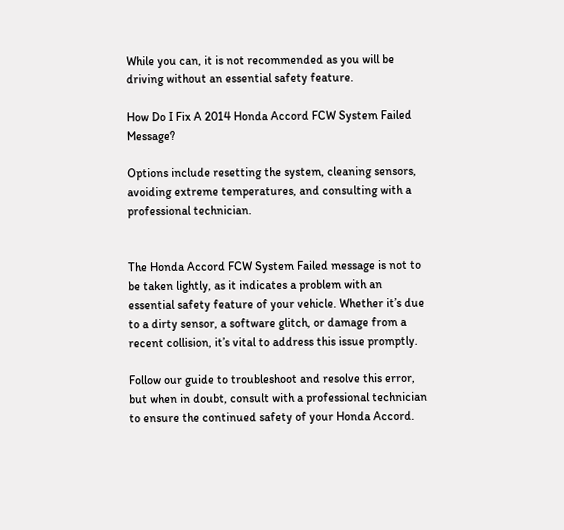While you can, it is not recommended as you will be driving without an essential safety feature.

How Do I Fix A 2014 Honda Accord FCW System Failed Message?

Options include resetting the system, cleaning sensors, avoiding extreme temperatures, and consulting with a professional technician.


The Honda Accord FCW System Failed message is not to be taken lightly, as it indicates a problem with an essential safety feature of your vehicle. Whether it’s due to a dirty sensor, a software glitch, or damage from a recent collision, it’s vital to address this issue promptly.

Follow our guide to troubleshoot and resolve this error, but when in doubt, consult with a professional technician to ensure the continued safety of your Honda Accord.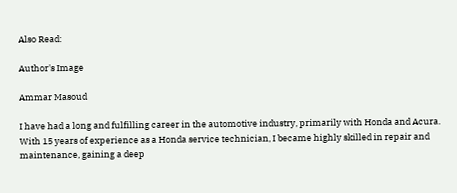Also Read:

Author's Image

Ammar Masoud

I have had a long and fulfilling career in the automotive industry, primarily with Honda and Acura. With 15 years of experience as a Honda service technician, I became highly skilled in repair and maintenance, gaining a deep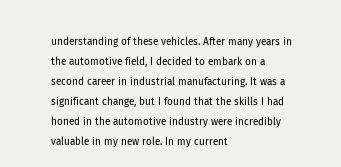understanding of these vehicles. After many years in the automotive field, I decided to embark on a second career in industrial manufacturing. It was a significant change, but I found that the skills I had honed in the automotive industry were incredibly valuable in my new role. In my current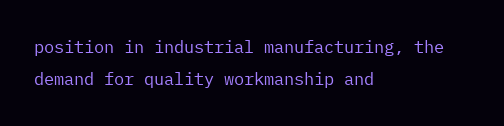position in industrial manufacturing, the demand for quality workmanship and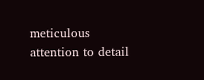meticulous attention to detail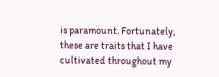is paramount. Fortunately, these are traits that I have cultivated throughout my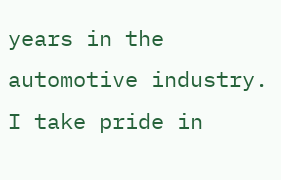years in the automotive industry. I take pride in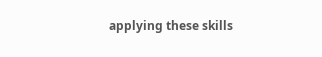applying these skills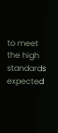to meet the high standards expected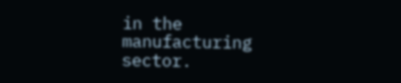in the manufacturing sector.